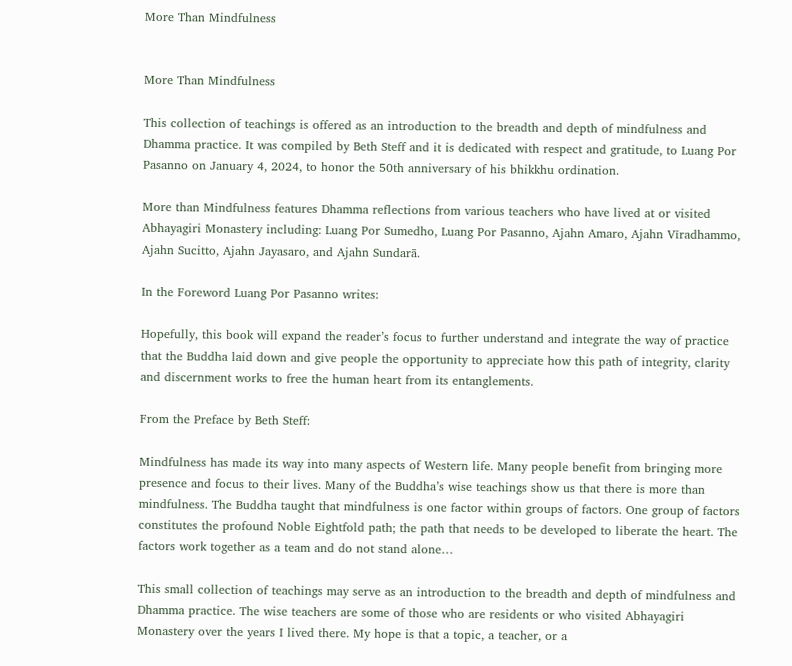More Than Mindfulness


More Than Mindfulness

This collection of teachings is offered as an introduction to the breadth and depth of mindfulness and Dhamma practice. It was compiled by Beth Steff and it is dedicated with respect and gratitude, to Luang Por Pasanno on January 4, 2024, to honor the 50th anniversary of his bhikkhu ordination.

More than Mindfulness features Dhamma reflections from various teachers who have lived at or visited Abhayagiri Monastery including: Luang Por Sumedho, Luang Por Pasanno, Ajahn Amaro, Ajahn Vīradhammo, Ajahn Sucitto, Ajahn Jayasaro, and Ajahn Sundarā.

In the Foreword Luang Por Pasanno writes:

Hopefully, this book will expand the reader’s focus to further understand and integrate the way of practice that the Buddha laid down and give people the opportunity to appreciate how this path of integrity, clarity and discernment works to free the human heart from its entanglements.

From the Preface by Beth Steff:

Mindfulness has made its way into many aspects of Western life. Many people benefit from bringing more presence and focus to their lives. Many of the Buddha’s wise teachings show us that there is more than mindfulness. The Buddha taught that mindfulness is one factor within groups of factors. One group of factors constitutes the profound Noble Eightfold path; the path that needs to be developed to liberate the heart. The factors work together as a team and do not stand alone…

This small collection of teachings may serve as an introduction to the breadth and depth of mindfulness and Dhamma practice. The wise teachers are some of those who are residents or who visited Abhayagiri Monastery over the years I lived there. My hope is that a topic, a teacher, or a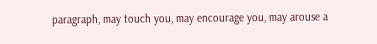paragraph, may touch you, may encourage you, may arouse a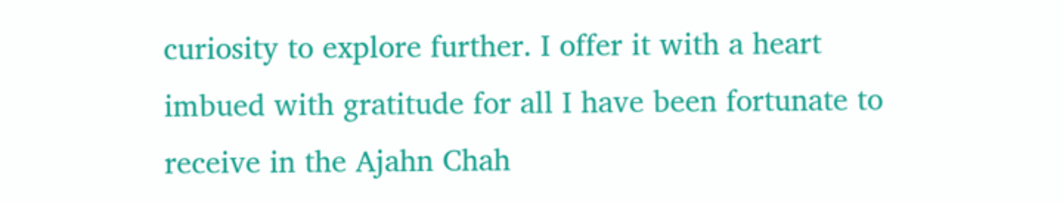curiosity to explore further. I offer it with a heart imbued with gratitude for all I have been fortunate to receive in the Ajahn Chah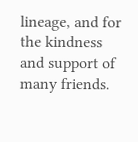lineage, and for the kindness and support of many friends.